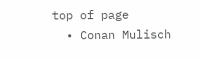top of page
  • Conan Mulisch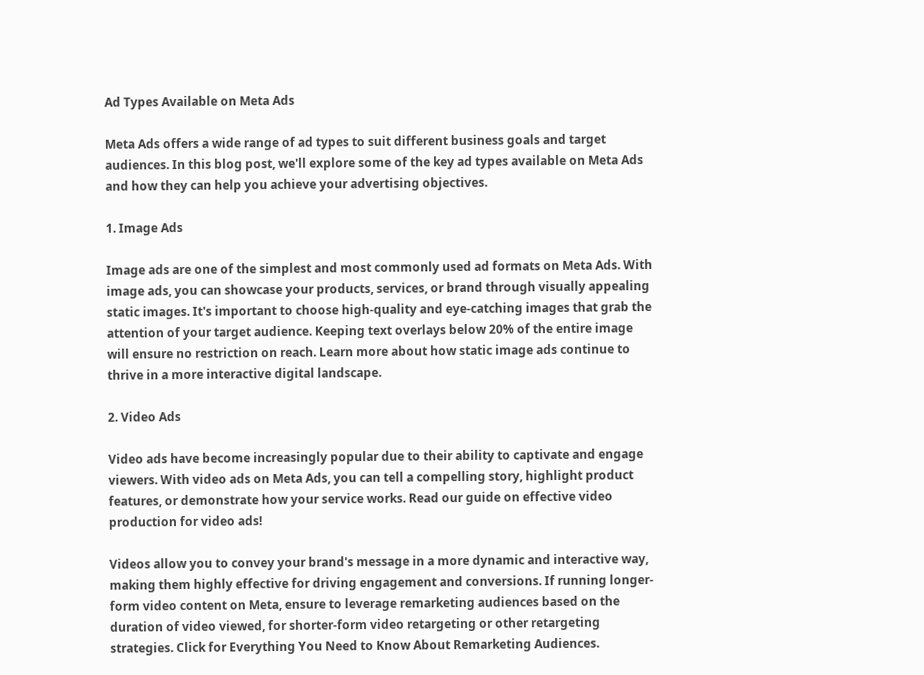Ad Types Available on Meta Ads

Meta Ads offers a wide range of ad types to suit different business goals and target audiences. In this blog post, we'll explore some of the key ad types available on Meta Ads and how they can help you achieve your advertising objectives.

1. Image Ads

Image ads are one of the simplest and most commonly used ad formats on Meta Ads. With image ads, you can showcase your products, services, or brand through visually appealing static images. It's important to choose high-quality and eye-catching images that grab the attention of your target audience. Keeping text overlays below 20% of the entire image will ensure no restriction on reach. Learn more about how static image ads continue to thrive in a more interactive digital landscape.

2. Video Ads

Video ads have become increasingly popular due to their ability to captivate and engage viewers. With video ads on Meta Ads, you can tell a compelling story, highlight product features, or demonstrate how your service works. Read our guide on effective video production for video ads!

Videos allow you to convey your brand's message in a more dynamic and interactive way, making them highly effective for driving engagement and conversions. If running longer-form video content on Meta, ensure to leverage remarketing audiences based on the duration of video viewed, for shorter-form video retargeting or other retargeting strategies. Click for Everything You Need to Know About Remarketing Audiences.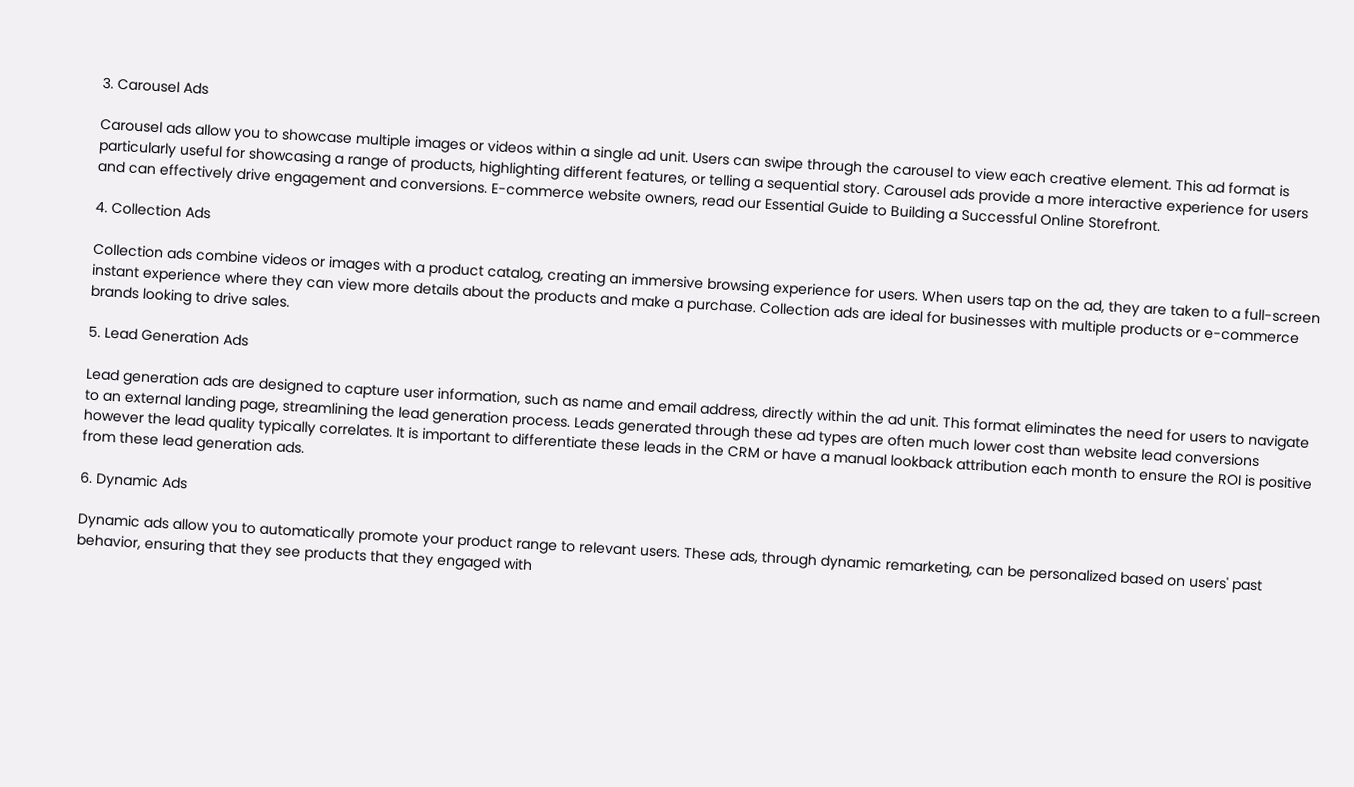3. Carousel Ads

Carousel ads allow you to showcase multiple images or videos within a single ad unit. Users can swipe through the carousel to view each creative element. This ad format is particularly useful for showcasing a range of products, highlighting different features, or telling a sequential story. Carousel ads provide a more interactive experience for users and can effectively drive engagement and conversions. E-commerce website owners, read our Essential Guide to Building a Successful Online Storefront.

4. Collection Ads

Collection ads combine videos or images with a product catalog, creating an immersive browsing experience for users. When users tap on the ad, they are taken to a full-screen instant experience where they can view more details about the products and make a purchase. Collection ads are ideal for businesses with multiple products or e-commerce brands looking to drive sales.

5. Lead Generation Ads

Lead generation ads are designed to capture user information, such as name and email address, directly within the ad unit. This format eliminates the need for users to navigate to an external landing page, streamlining the lead generation process. Leads generated through these ad types are often much lower cost than website lead conversions however the lead quality typically correlates. It is important to differentiate these leads in the CRM or have a manual lookback attribution each month to ensure the ROI is positive from these lead generation ads.

6. Dynamic Ads

Dynamic ads allow you to automatically promote your product range to relevant users. These ads, through dynamic remarketing, can be personalized based on users' past behavior, ensuring that they see products that they engaged with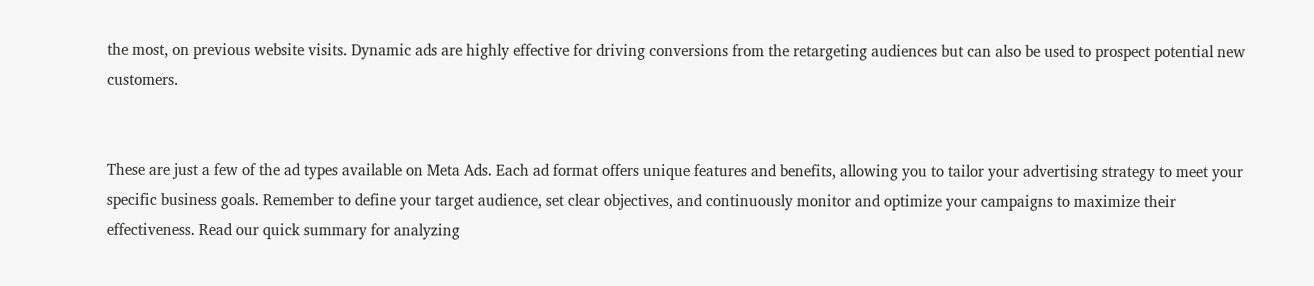the most, on previous website visits. Dynamic ads are highly effective for driving conversions from the retargeting audiences but can also be used to prospect potential new customers.


These are just a few of the ad types available on Meta Ads. Each ad format offers unique features and benefits, allowing you to tailor your advertising strategy to meet your specific business goals. Remember to define your target audience, set clear objectives, and continuously monitor and optimize your campaigns to maximize their effectiveness. Read our quick summary for analyzing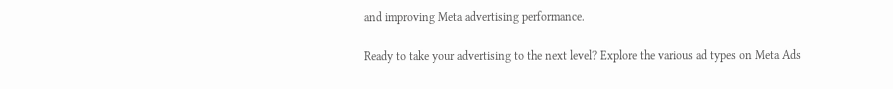and improving Meta advertising performance.

Ready to take your advertising to the next level? Explore the various ad types on Meta Ads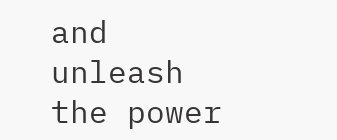and unleash the power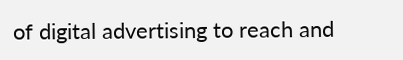of digital advertising to reach and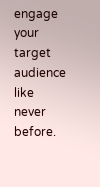engage your target audience like never before.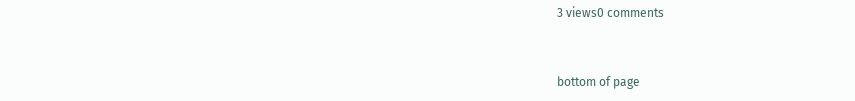3 views0 comments


bottom of page